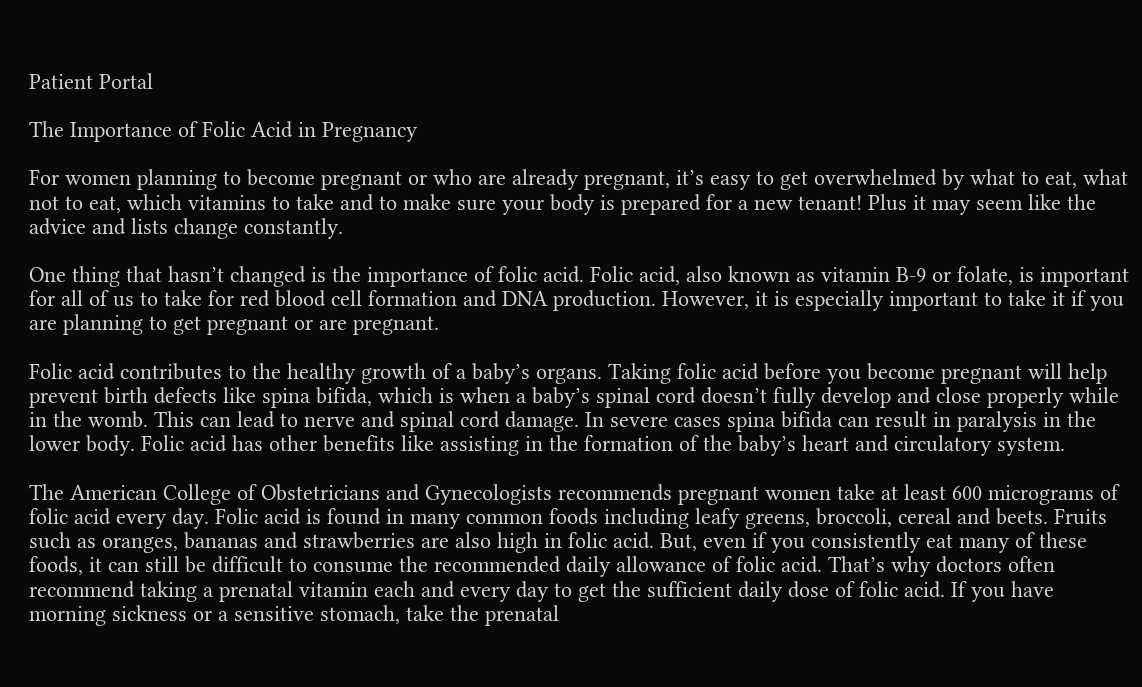Patient Portal

The Importance of Folic Acid in Pregnancy

For women planning to become pregnant or who are already pregnant, it’s easy to get overwhelmed by what to eat, what not to eat, which vitamins to take and to make sure your body is prepared for a new tenant! Plus it may seem like the advice and lists change constantly.

One thing that hasn’t changed is the importance of folic acid. Folic acid, also known as vitamin B-9 or folate, is important for all of us to take for red blood cell formation and DNA production. However, it is especially important to take it if you are planning to get pregnant or are pregnant.

Folic acid contributes to the healthy growth of a baby’s organs. Taking folic acid before you become pregnant will help prevent birth defects like spina bifida, which is when a baby’s spinal cord doesn’t fully develop and close properly while in the womb. This can lead to nerve and spinal cord damage. In severe cases spina bifida can result in paralysis in the lower body. Folic acid has other benefits like assisting in the formation of the baby’s heart and circulatory system.

The American College of Obstetricians and Gynecologists recommends pregnant women take at least 600 micrograms of folic acid every day. Folic acid is found in many common foods including leafy greens, broccoli, cereal and beets. Fruits such as oranges, bananas and strawberries are also high in folic acid. But, even if you consistently eat many of these foods, it can still be difficult to consume the recommended daily allowance of folic acid. That’s why doctors often recommend taking a prenatal vitamin each and every day to get the sufficient daily dose of folic acid. If you have morning sickness or a sensitive stomach, take the prenatal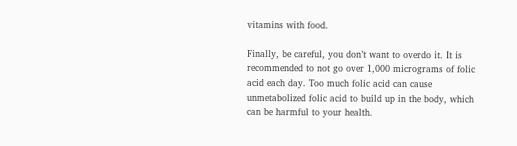vitamins with food.

Finally, be careful, you don’t want to overdo it. It is recommended to not go over 1,000 micrograms of folic acid each day. Too much folic acid can cause unmetabolized folic acid to build up in the body, which can be harmful to your health.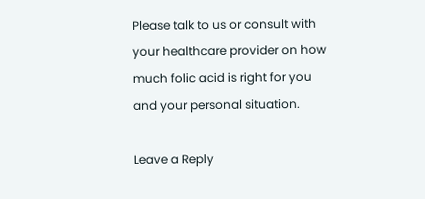Please talk to us or consult with your healthcare provider on how much folic acid is right for you and your personal situation.

Leave a Reply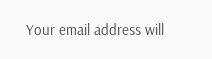Your email address will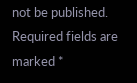not be published. Required fields are marked *